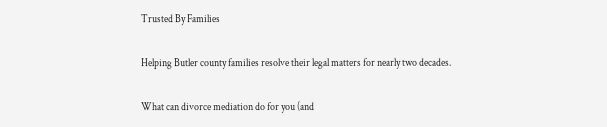Trusted By Families

Helping Butler county families resolve their legal matters for nearly two decades.

What can divorce mediation do for you (and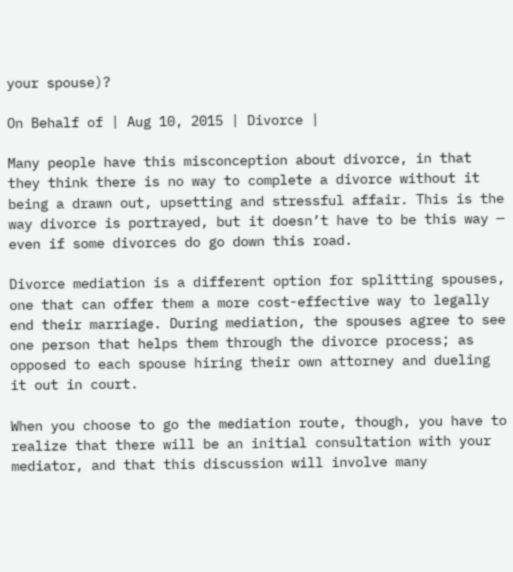your spouse)?

On Behalf of | Aug 10, 2015 | Divorce |

Many people have this misconception about divorce, in that they think there is no way to complete a divorce without it being a drawn out, upsetting and stressful affair. This is the way divorce is portrayed, but it doesn’t have to be this way — even if some divorces do go down this road.

Divorce mediation is a different option for splitting spouses, one that can offer them a more cost-effective way to legally end their marriage. During mediation, the spouses agree to see one person that helps them through the divorce process; as opposed to each spouse hiring their own attorney and dueling it out in court.

When you choose to go the mediation route, though, you have to realize that there will be an initial consultation with your mediator, and that this discussion will involve many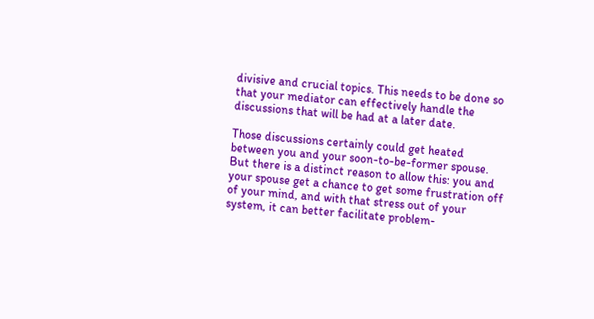divisive and crucial topics. This needs to be done so that your mediator can effectively handle the discussions that will be had at a later date.

Those discussions certainly could get heated between you and your soon-to-be-former spouse. But there is a distinct reason to allow this: you and your spouse get a chance to get some frustration off of your mind, and with that stress out of your system, it can better facilitate problem-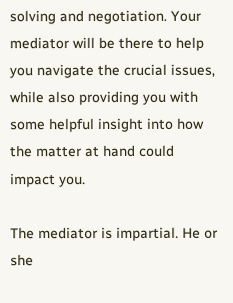solving and negotiation. Your mediator will be there to help you navigate the crucial issues, while also providing you with some helpful insight into how the matter at hand could impact you.

The mediator is impartial. He or she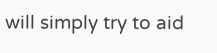will simply try to aid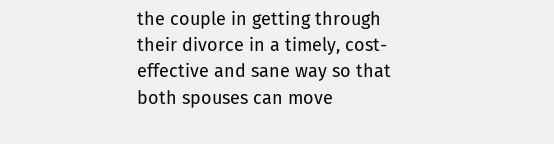the couple in getting through their divorce in a timely, cost-effective and sane way so that both spouses can move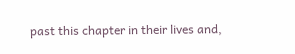past this chapter in their lives and,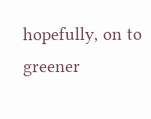hopefully, on to greener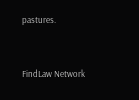pastures.


FindLaw Network